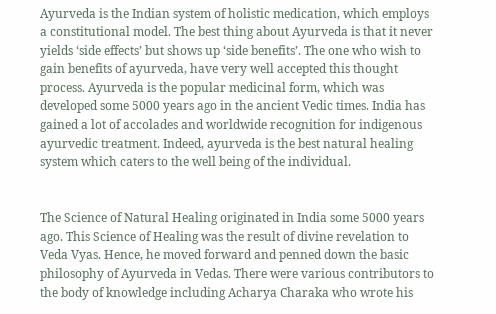Ayurveda is the Indian system of holistic medication, which employs a constitutional model. The best thing about Ayurveda is that it never yields ‘side effects’ but shows up ‘side benefits’. The one who wish to gain benefits of ayurveda, have very well accepted this thought process. Ayurveda is the popular medicinal form, which was developed some 5000 years ago in the ancient Vedic times. India has gained a lot of accolades and worldwide recognition for indigenous ayurvedic treatment. Indeed, ayurveda is the best natural healing system which caters to the well being of the individual.


The Science of Natural Healing originated in India some 5000 years ago. This Science of Healing was the result of divine revelation to Veda Vyas. Hence, he moved forward and penned down the basic philosophy of Ayurveda in Vedas. There were various contributors to the body of knowledge including Acharya Charaka who wrote his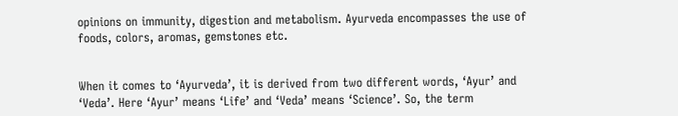opinions on immunity, digestion and metabolism. Ayurveda encompasses the use of foods, colors, aromas, gemstones etc.


When it comes to ‘Ayurveda’, it is derived from two different words, ‘Ayur’ and ‘Veda’. Here ‘Ayur’ means ‘Life’ and ‘Veda’ means ‘Science’. So, the term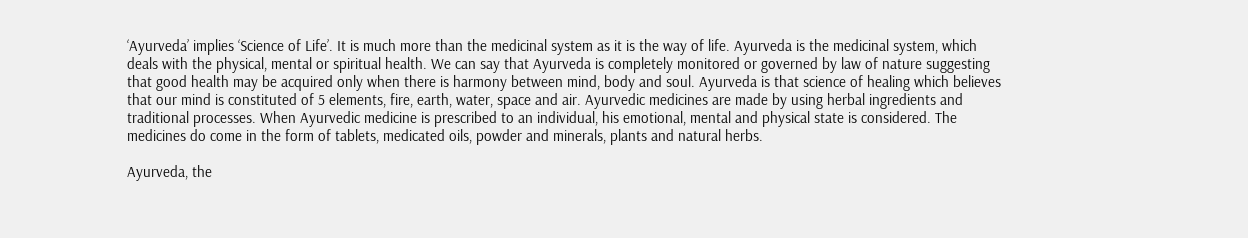‘Ayurveda’ implies ‘Science of Life’. It is much more than the medicinal system as it is the way of life. Ayurveda is the medicinal system, which deals with the physical, mental or spiritual health. We can say that Ayurveda is completely monitored or governed by law of nature suggesting that good health may be acquired only when there is harmony between mind, body and soul. Ayurveda is that science of healing which believes that our mind is constituted of 5 elements, fire, earth, water, space and air. Ayurvedic medicines are made by using herbal ingredients and traditional processes. When Ayurvedic medicine is prescribed to an individual, his emotional, mental and physical state is considered. The medicines do come in the form of tablets, medicated oils, powder and minerals, plants and natural herbs.

Ayurveda, the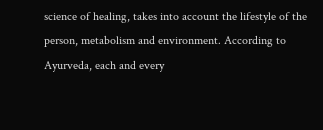science of healing, takes into account the lifestyle of the person, metabolism and environment. According to Ayurveda, each and every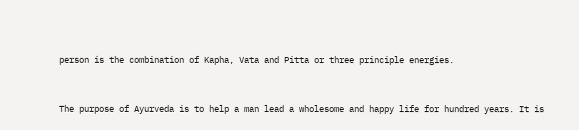person is the combination of Kapha, Vata and Pitta or three principle energies.


The purpose of Ayurveda is to help a man lead a wholesome and happy life for hundred years. It is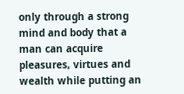only through a strong mind and body that a man can acquire pleasures, virtues and wealth while putting an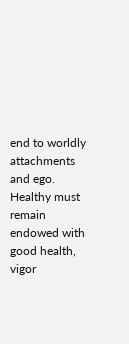end to worldly attachments and ego. Healthy must remain endowed with good health, vigor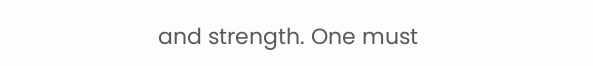and strength. One must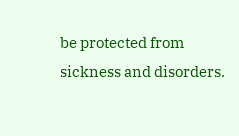be protected from sickness and disorders.